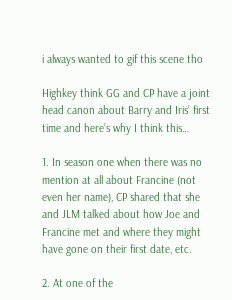i always wanted to gif this scene tho

Highkey think GG and CP have a joint head canon about Barry and Iris’ first time and here’s why I think this…

1. In season one when there was no mention at all about Francine (not even her name), CP shared that she and JLM talked about how Joe and Francine met and where they might have gone on their first date, etc.

2. At one of the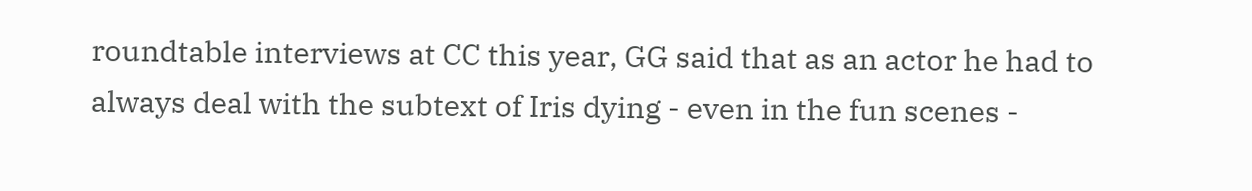roundtable interviews at CC this year, GG said that as an actor he had to always deal with the subtext of Iris dying - even in the fun scenes -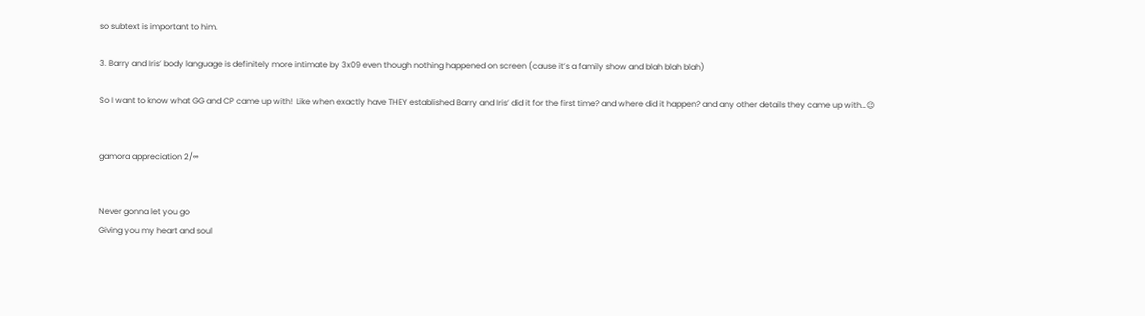so subtext is important to him.

3. Barry and Iris’ body language is definitely more intimate by 3x09 even though nothing happened on screen (cause it’s a family show and blah blah blah)

So I want to know what GG and CP came up with!  Like when exactly have THEY established Barry and Iris’ did it for the first time? and where did it happen? and any other details they came up with…😉


gamora appreciation 2/∞


Never gonna let you go
Giving you my heart and soul